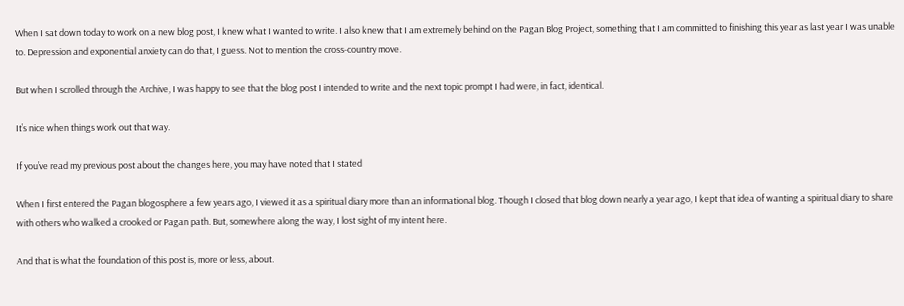When I sat down today to work on a new blog post, I knew what I wanted to write. I also knew that I am extremely behind on the Pagan Blog Project, something that I am committed to finishing this year as last year I was unable to. Depression and exponential anxiety can do that, I guess. Not to mention the cross-country move.

But when I scrolled through the Archive, I was happy to see that the blog post I intended to write and the next topic prompt I had were, in fact, identical.

It’s nice when things work out that way.

If you’ve read my previous post about the changes here, you may have noted that I stated

When I first entered the Pagan blogosphere a few years ago, I viewed it as a spiritual diary more than an informational blog. Though I closed that blog down nearly a year ago, I kept that idea of wanting a spiritual diary to share with others who walked a crooked or Pagan path. But, somewhere along the way, I lost sight of my intent here.

And that is what the foundation of this post is, more or less, about.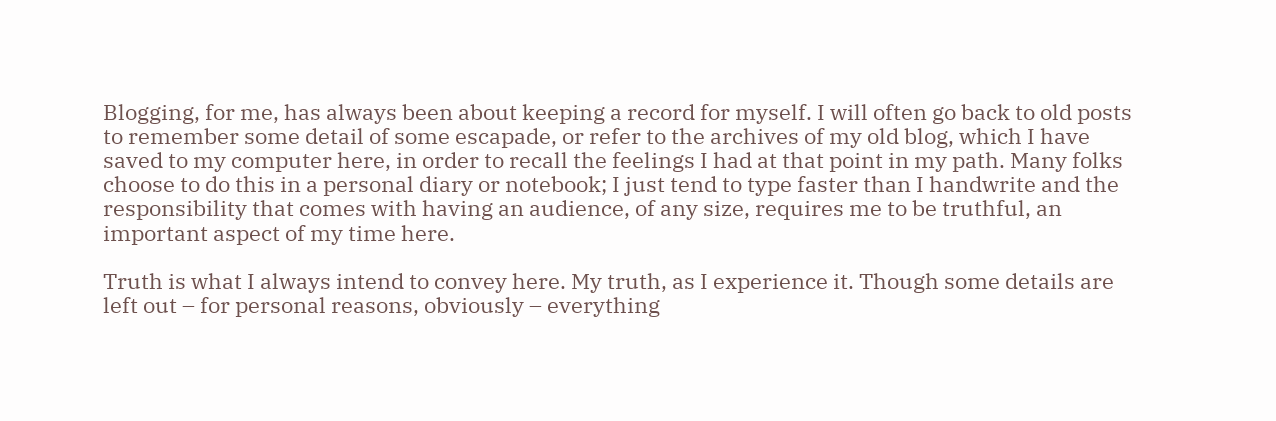Blogging, for me, has always been about keeping a record for myself. I will often go back to old posts to remember some detail of some escapade, or refer to the archives of my old blog, which I have saved to my computer here, in order to recall the feelings I had at that point in my path. Many folks choose to do this in a personal diary or notebook; I just tend to type faster than I handwrite and the responsibility that comes with having an audience, of any size, requires me to be truthful, an important aspect of my time here.

Truth is what I always intend to convey here. My truth, as I experience it. Though some details are left out – for personal reasons, obviously – everything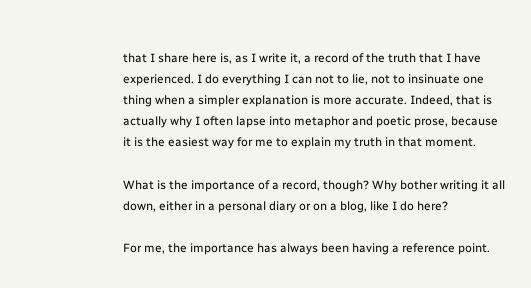that I share here is, as I write it, a record of the truth that I have experienced. I do everything I can not to lie, not to insinuate one thing when a simpler explanation is more accurate. Indeed, that is actually why I often lapse into metaphor and poetic prose, because it is the easiest way for me to explain my truth in that moment.

What is the importance of a record, though? Why bother writing it all down, either in a personal diary or on a blog, like I do here?

For me, the importance has always been having a reference point.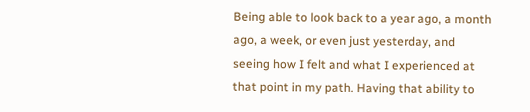Being able to look back to a year ago, a month ago, a week, or even just yesterday, and seeing how I felt and what I experienced at that point in my path. Having that ability to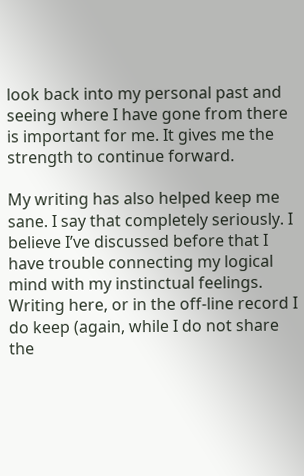look back into my personal past and seeing where I have gone from there is important for me. It gives me the strength to continue forward.

My writing has also helped keep me sane. I say that completely seriously. I believe I’ve discussed before that I have trouble connecting my logical mind with my instinctual feelings. Writing here, or in the off-line record I do keep (again, while I do not share the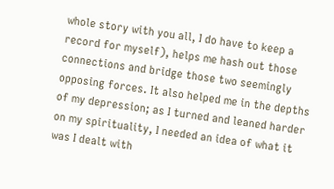whole story with you all, I do have to keep a record for myself), helps me hash out those connections and bridge those two seemingly opposing forces. It also helped me in the depths of my depression; as I turned and leaned harder on my spirituality, I needed an idea of what it was I dealt with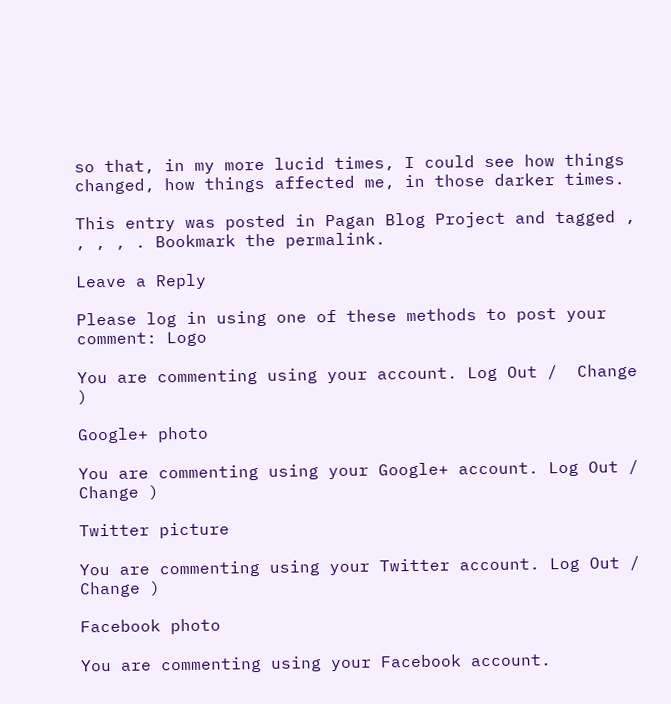so that, in my more lucid times, I could see how things changed, how things affected me, in those darker times.

This entry was posted in Pagan Blog Project and tagged , , , , . Bookmark the permalink.

Leave a Reply

Please log in using one of these methods to post your comment: Logo

You are commenting using your account. Log Out /  Change )

Google+ photo

You are commenting using your Google+ account. Log Out /  Change )

Twitter picture

You are commenting using your Twitter account. Log Out /  Change )

Facebook photo

You are commenting using your Facebook account.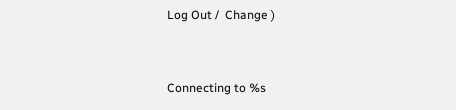Log Out /  Change )


Connecting to %s